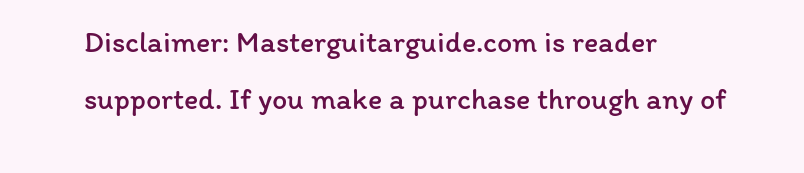Disclaimer: Masterguitarguide.com is reader supported. If you make a purchase through any of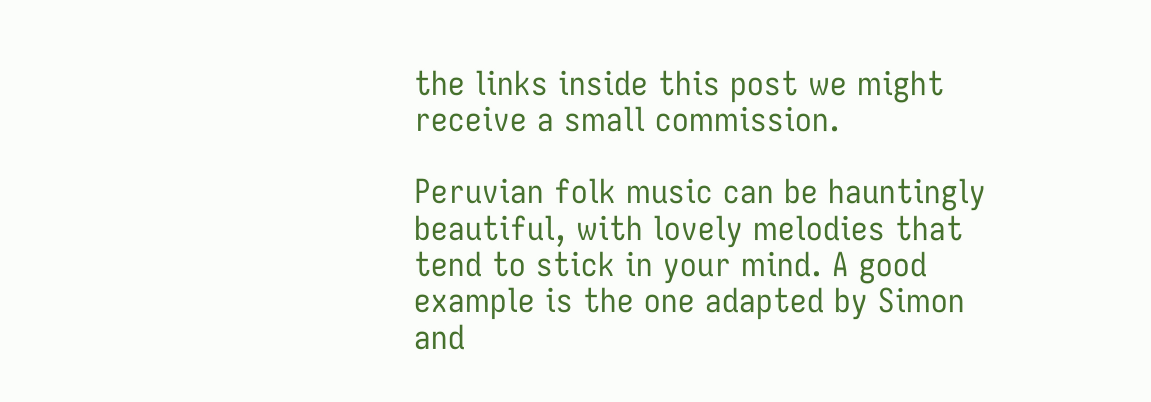the links inside this post we might receive a small commission.

Peruvian folk music can be hauntingly beautiful, with lovely melodies that tend to stick in your mind. A good example is the one adapted by Simon and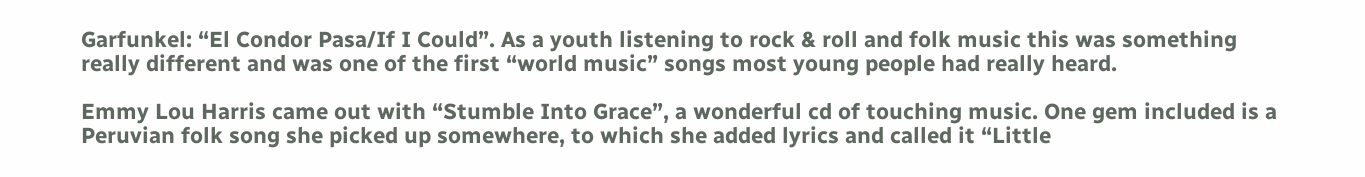Garfunkel: “El Condor Pasa/If I Could”. As a youth listening to rock & roll and folk music this was something really different and was one of the first “world music” songs most young people had really heard.

Emmy Lou Harris came out with “Stumble Into Grace”, a wonderful cd of touching music. One gem included is a Peruvian folk song she picked up somewhere, to which she added lyrics and called it “Little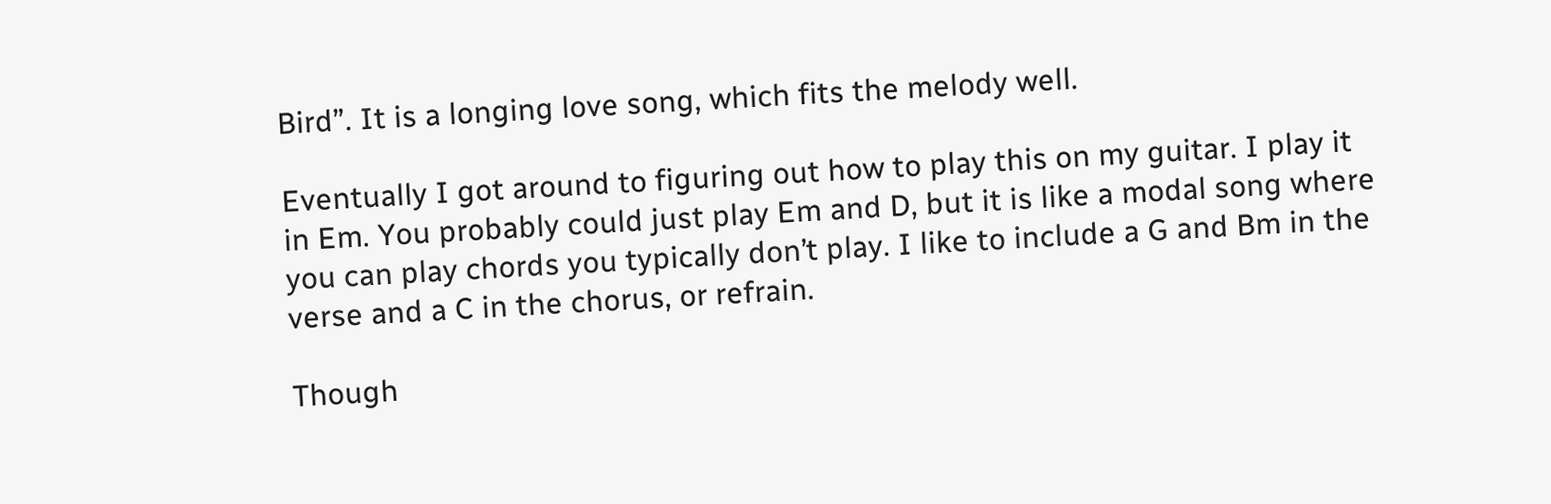Bird”. It is a longing love song, which fits the melody well.

Eventually I got around to figuring out how to play this on my guitar. I play it in Em. You probably could just play Em and D, but it is like a modal song where you can play chords you typically don’t play. I like to include a G and Bm in the verse and a C in the chorus, or refrain.

Though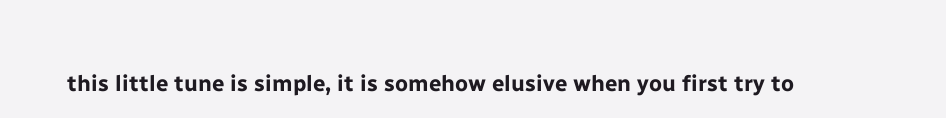this little tune is simple, it is somehow elusive when you first try to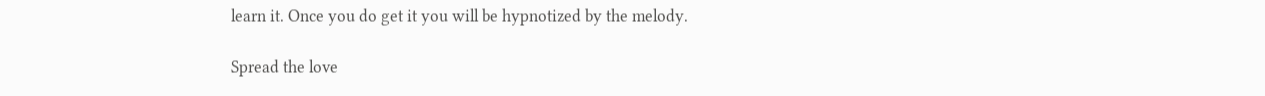learn it. Once you do get it you will be hypnotized by the melody.

Spread the love